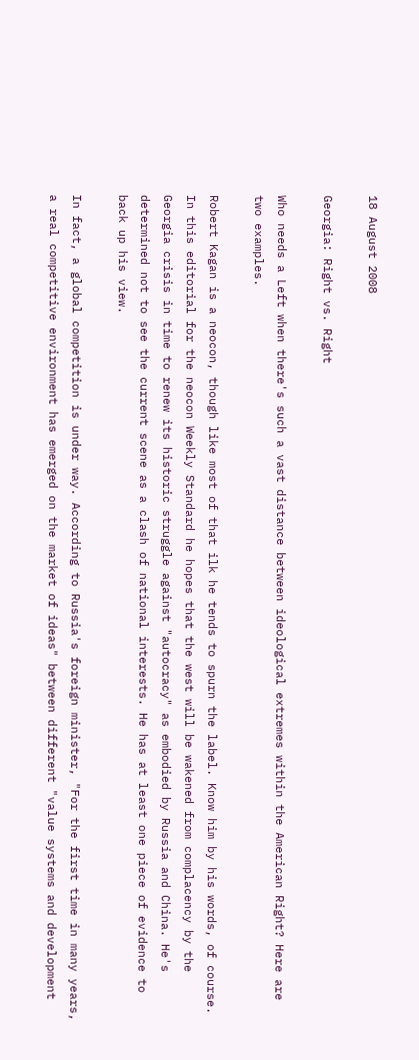18 August 2008

Georgia: Right vs. Right

Who needs a Left when there's such a vast distance between ideological extremes within the American Right? Here are two examples.

Robert Kagan is a neocon, though like most of that ilk he tends to spurn the label. Know him by his words, of course. In this editorial for the neocon Weekly Standard he hopes that the west will be wakened from complacency by the Georgia crisis in time to renew its historic struggle against "autocracy" as embodied by Russia and China. He's determined not to see the current scene as a clash of national interests. He has at least one piece of evidence to back up his view.

In fact, a global competition is under way. According to Russia's foreign minister, "For the first time in many years, a real competitive environment has emerged on the market of ideas" between different "value systems and development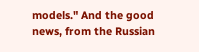models." And the good news, from the Russian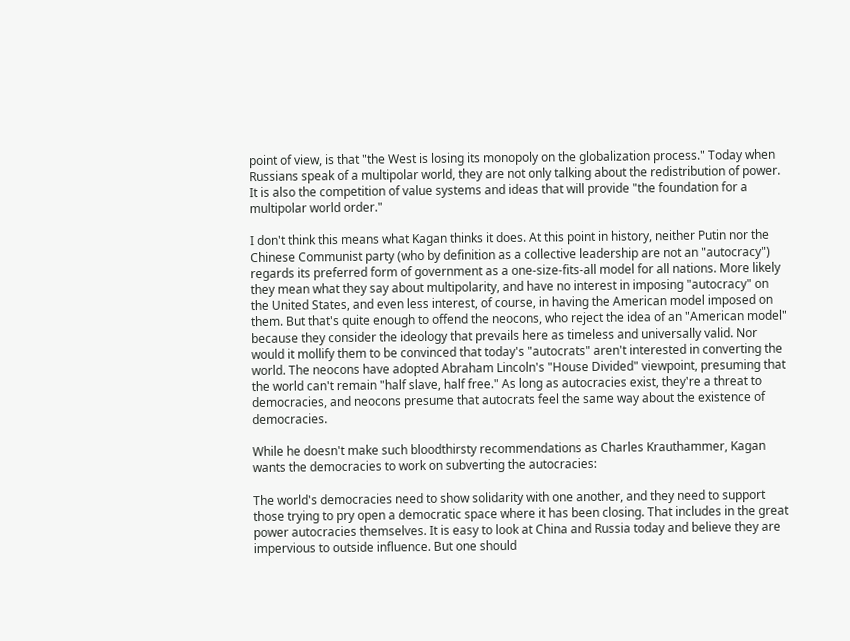point of view, is that "the West is losing its monopoly on the globalization process." Today when Russians speak of a multipolar world, they are not only talking about the redistribution of power. It is also the competition of value systems and ideas that will provide "the foundation for a multipolar world order."

I don't think this means what Kagan thinks it does. At this point in history, neither Putin nor the Chinese Communist party (who by definition as a collective leadership are not an "autocracy") regards its preferred form of government as a one-size-fits-all model for all nations. More likely they mean what they say about multipolarity, and have no interest in imposing "autocracy" on the United States, and even less interest, of course, in having the American model imposed on them. But that's quite enough to offend the neocons, who reject the idea of an "American model" because they consider the ideology that prevails here as timeless and universally valid. Nor would it mollify them to be convinced that today's "autocrats" aren't interested in converting the world. The neocons have adopted Abraham Lincoln's "House Divided" viewpoint, presuming that the world can't remain "half slave, half free." As long as autocracies exist, they're a threat to democracies, and neocons presume that autocrats feel the same way about the existence of democracies.

While he doesn't make such bloodthirsty recommendations as Charles Krauthammer, Kagan wants the democracies to work on subverting the autocracies:

The world's democracies need to show solidarity with one another, and they need to support those trying to pry open a democratic space where it has been closing. That includes in the great power autocracies themselves. It is easy to look at China and Russia today and believe they are impervious to outside influence. But one should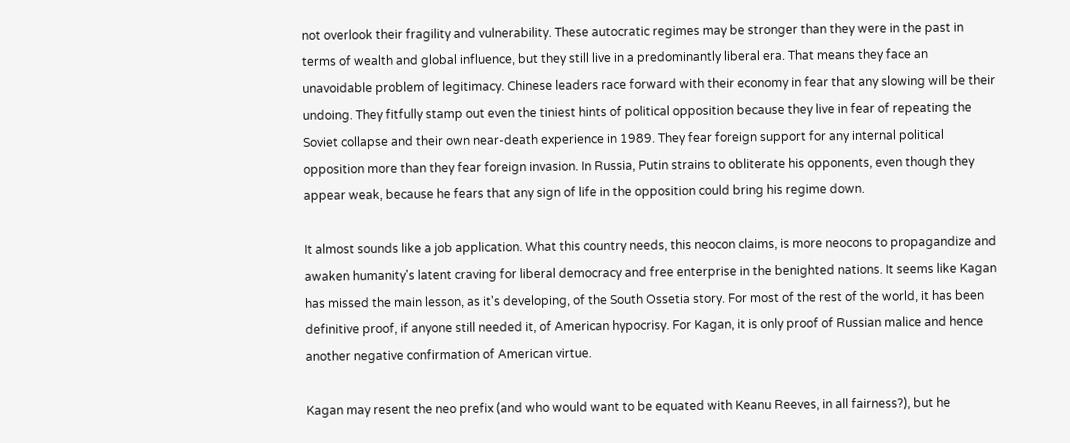not overlook their fragility and vulnerability. These autocratic regimes may be stronger than they were in the past in terms of wealth and global influence, but they still live in a predominantly liberal era. That means they face an unavoidable problem of legitimacy. Chinese leaders race forward with their economy in fear that any slowing will be their undoing. They fitfully stamp out even the tiniest hints of political opposition because they live in fear of repeating the Soviet collapse and their own near-death experience in 1989. They fear foreign support for any internal political opposition more than they fear foreign invasion. In Russia, Putin strains to obliterate his opponents, even though they appear weak, because he fears that any sign of life in the opposition could bring his regime down.

It almost sounds like a job application. What this country needs, this neocon claims, is more neocons to propagandize and awaken humanity's latent craving for liberal democracy and free enterprise in the benighted nations. It seems like Kagan has missed the main lesson, as it's developing, of the South Ossetia story. For most of the rest of the world, it has been definitive proof, if anyone still needed it, of American hypocrisy. For Kagan, it is only proof of Russian malice and hence another negative confirmation of American virtue.

Kagan may resent the neo prefix (and who would want to be equated with Keanu Reeves, in all fairness?), but he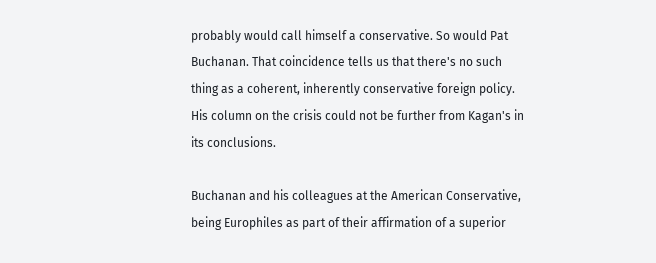probably would call himself a conservative. So would Pat Buchanan. That coincidence tells us that there's no such thing as a coherent, inherently conservative foreign policy. His column on the crisis could not be further from Kagan's in its conclusions.

Buchanan and his colleagues at the American Conservative, being Europhiles as part of their affirmation of a superior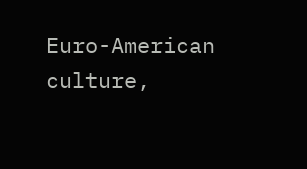Euro-American culture,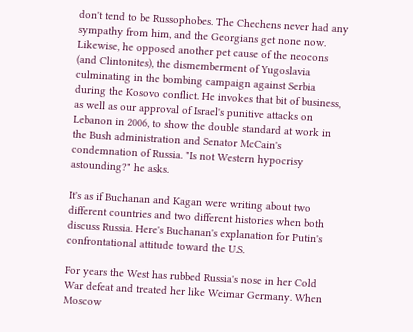don't tend to be Russophobes. The Chechens never had any sympathy from him, and the Georgians get none now. Likewise, he opposed another pet cause of the neocons (and Clintonites), the dismemberment of Yugoslavia culminating in the bombing campaign against Serbia during the Kosovo conflict. He invokes that bit of business, as well as our approval of Israel's punitive attacks on Lebanon in 2006, to show the double standard at work in the Bush administration and Senator McCain's condemnation of Russia. "Is not Western hypocrisy astounding?" he asks.

It's as if Buchanan and Kagan were writing about two different countries and two different histories when both discuss Russia. Here's Buchanan's explanation for Putin's confrontational attitude toward the U.S.

For years the West has rubbed Russia's nose in her Cold War defeat and treated her like Weimar Germany. When Moscow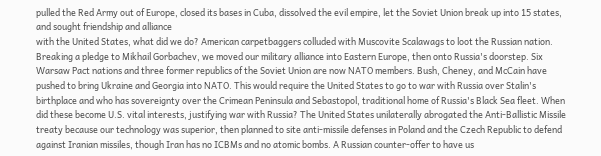pulled the Red Army out of Europe, closed its bases in Cuba, dissolved the evil empire, let the Soviet Union break up into 15 states, and sought friendship and alliance
with the United States, what did we do? American carpetbaggers colluded with Muscovite Scalawags to loot the Russian nation. Breaking a pledge to Mikhail Gorbachev, we moved our military alliance into Eastern Europe, then onto Russia's doorstep. Six Warsaw Pact nations and three former republics of the Soviet Union are now NATO members. Bush, Cheney, and McCain have pushed to bring Ukraine and Georgia into NATO. This would require the United States to go to war with Russia over Stalin's birthplace and who has sovereignty over the Crimean Peninsula and Sebastopol, traditional home of Russia's Black Sea fleet. When did these become U.S. vital interests, justifying war with Russia? The United States unilaterally abrogated the Anti-Ballistic Missile treaty because our technology was superior, then planned to site anti-missile defenses in Poland and the Czech Republic to defend against Iranian missiles, though Iran has no ICBMs and no atomic bombs. A Russian counter-offer to have us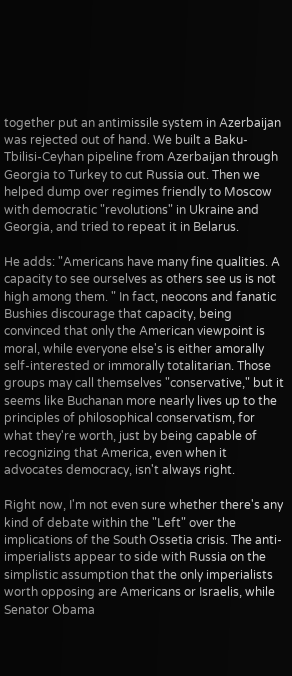together put an antimissile system in Azerbaijan was rejected out of hand. We built a Baku-Tbilisi-Ceyhan pipeline from Azerbaijan through Georgia to Turkey to cut Russia out. Then we helped dump over regimes friendly to Moscow with democratic "revolutions" in Ukraine and Georgia, and tried to repeat it in Belarus.

He adds: "Americans have many fine qualities. A capacity to see ourselves as others see us is not high among them. " In fact, neocons and fanatic Bushies discourage that capacity, being convinced that only the American viewpoint is moral, while everyone else's is either amorally self-interested or immorally totalitarian. Those groups may call themselves "conservative," but it seems like Buchanan more nearly lives up to the principles of philosophical conservatism, for what they're worth, just by being capable of recognizing that America, even when it advocates democracy, isn't always right.

Right now, I'm not even sure whether there's any kind of debate within the "Left" over the implications of the South Ossetia crisis. The anti-imperialists appear to side with Russia on the simplistic assumption that the only imperialists worth opposing are Americans or Israelis, while Senator Obama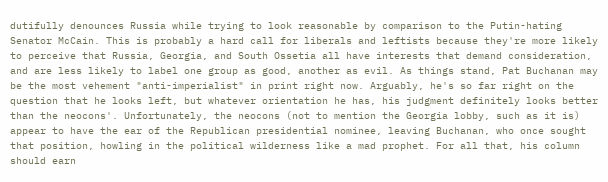dutifully denounces Russia while trying to look reasonable by comparison to the Putin-hating Senator McCain. This is probably a hard call for liberals and leftists because they're more likely to perceive that Russia, Georgia, and South Ossetia all have interests that demand consideration, and are less likely to label one group as good, another as evil. As things stand, Pat Buchanan may be the most vehement "anti-imperialist" in print right now. Arguably, he's so far right on the question that he looks left, but whatever orientation he has, his judgment definitely looks better than the neocons'. Unfortunately, the neocons (not to mention the Georgia lobby, such as it is) appear to have the ear of the Republican presidential nominee, leaving Buchanan, who once sought that position, howling in the political wilderness like a mad prophet. For all that, his column should earn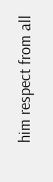him respect from all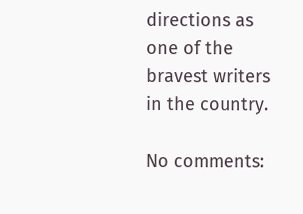directions as one of the bravest writers in the country.

No comments: